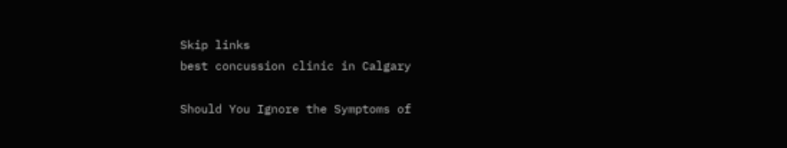Skip links
best concussion clinic in Calgary

Should You Ignore the Symptoms of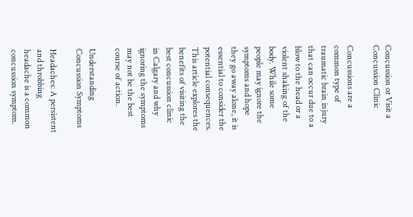Concussion or Visit a Concussion Clinic

Concussions are a common type of traumatic brain injury that can occur due to a blow to the head or a violent shaking of the body. While some people may ignore the symptoms and hope they go away alone, it is essential to consider the potential consequences. This article explores the benefits of visiting the best concussion clinic in Calgary and why ignoring the symptoms may not be the best course of action.

Understanding Concussion Symptoms

Headaches: A persistent and throbbing headache is a common concussion symptom.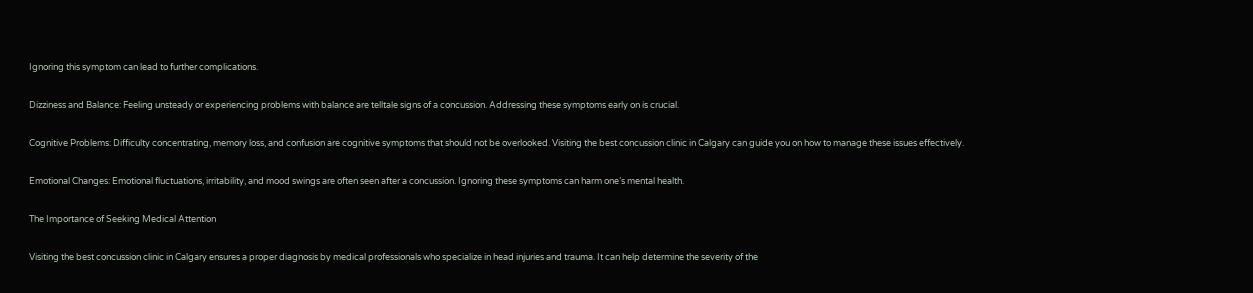Ignoring this symptom can lead to further complications.

Dizziness and Balance: Feeling unsteady or experiencing problems with balance are telltale signs of a concussion. Addressing these symptoms early on is crucial.

Cognitive Problems: Difficulty concentrating, memory loss, and confusion are cognitive symptoms that should not be overlooked. Visiting the best concussion clinic in Calgary can guide you on how to manage these issues effectively.

Emotional Changes: Emotional fluctuations, irritability, and mood swings are often seen after a concussion. Ignoring these symptoms can harm one’s mental health.

The Importance of Seeking Medical Attention

Visiting the best concussion clinic in Calgary ensures a proper diagnosis by medical professionals who specialize in head injuries and trauma. It can help determine the severity of the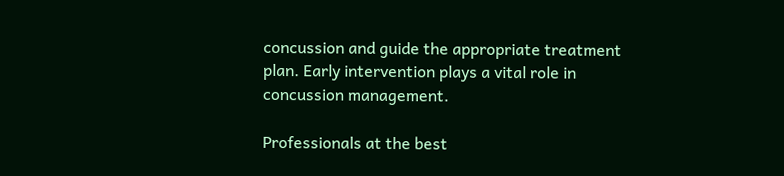concussion and guide the appropriate treatment plan. Early intervention plays a vital role in concussion management.

Professionals at the best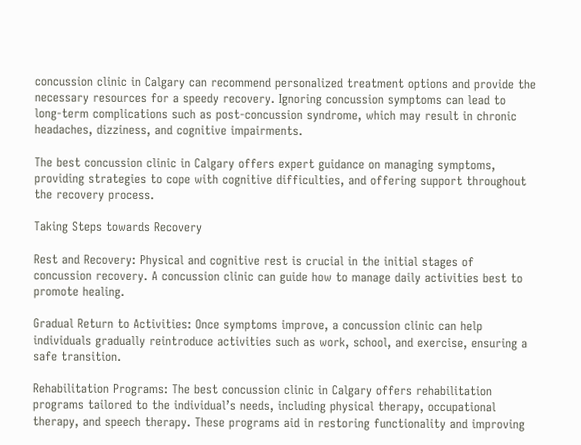concussion clinic in Calgary can recommend personalized treatment options and provide the necessary resources for a speedy recovery. Ignoring concussion symptoms can lead to long-term complications such as post-concussion syndrome, which may result in chronic headaches, dizziness, and cognitive impairments.

The best concussion clinic in Calgary offers expert guidance on managing symptoms, providing strategies to cope with cognitive difficulties, and offering support throughout the recovery process.

Taking Steps towards Recovery

Rest and Recovery: Physical and cognitive rest is crucial in the initial stages of concussion recovery. A concussion clinic can guide how to manage daily activities best to promote healing.

Gradual Return to Activities: Once symptoms improve, a concussion clinic can help individuals gradually reintroduce activities such as work, school, and exercise, ensuring a safe transition.

Rehabilitation Programs: The best concussion clinic in Calgary offers rehabilitation programs tailored to the individual’s needs, including physical therapy, occupational therapy, and speech therapy. These programs aid in restoring functionality and improving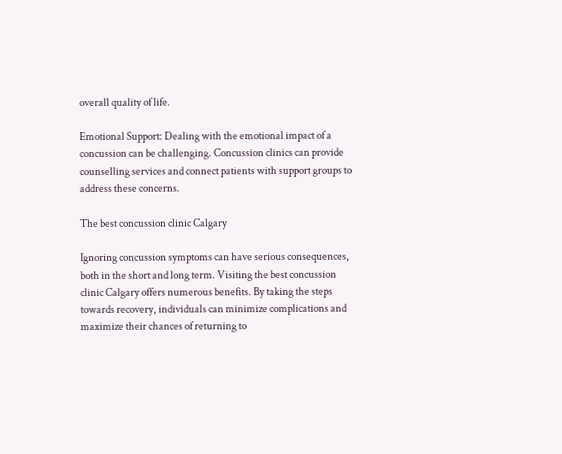overall quality of life.

Emotional Support: Dealing with the emotional impact of a concussion can be challenging. Concussion clinics can provide counselling services and connect patients with support groups to address these concerns.

The best concussion clinic Calgary

Ignoring concussion symptoms can have serious consequences, both in the short and long term. Visiting the best concussion clinic Calgary offers numerous benefits. By taking the steps towards recovery, individuals can minimize complications and maximize their chances of returning to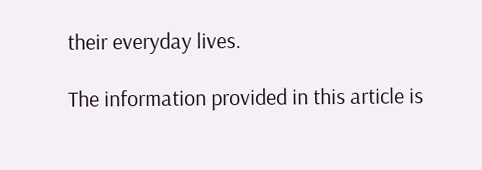their everyday lives.

The information provided in this article is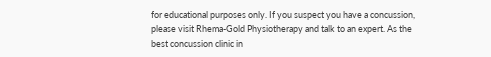for educational purposes only. If you suspect you have a concussion, please visit Rhema-Gold Physiotherapy and talk to an expert. As the best concussion clinic in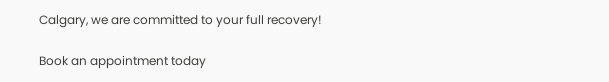Calgary, we are committed to your full recovery!

Book an appointment today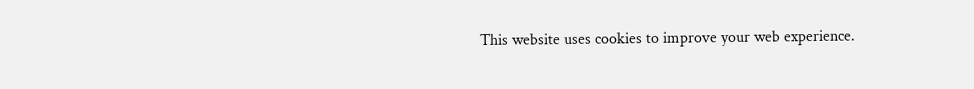This website uses cookies to improve your web experience.